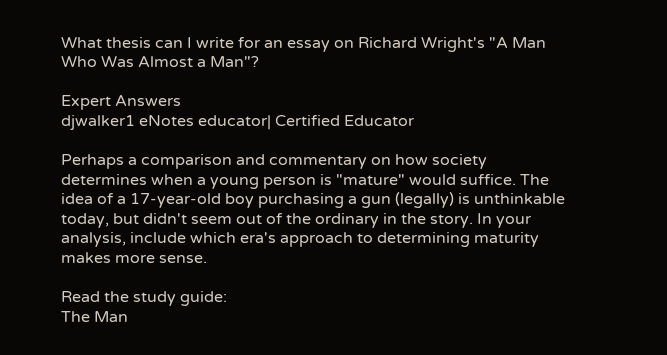What thesis can I write for an essay on Richard Wright's "A Man Who Was Almost a Man"?

Expert Answers
djwalker1 eNotes educator| Certified Educator

Perhaps a comparison and commentary on how society determines when a young person is "mature" would suffice. The idea of a 17-year-old boy purchasing a gun (legally) is unthinkable today, but didn't seem out of the ordinary in the story. In your analysis, include which era's approach to determining maturity makes more sense.

Read the study guide:
The Man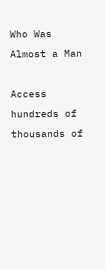Who Was Almost a Man

Access hundreds of thousands of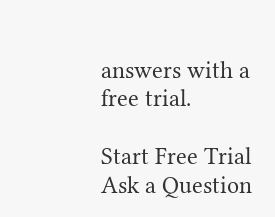answers with a free trial.

Start Free Trial
Ask a Question